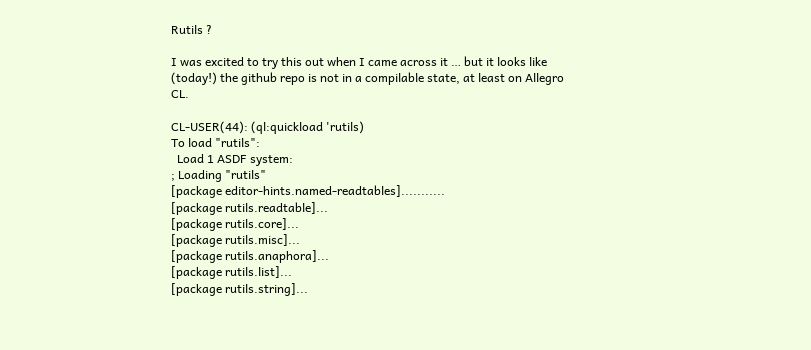Rutils ?

I was excited to try this out when I came across it … but it looks like (today!) the github repo is not in a compilable state, at least on Allegro CL.

CL-USER(44): (ql:quickload 'rutils)
To load "rutils":
  Load 1 ASDF system:
; Loading "rutils"
[package editor-hints.named-readtables]...........
[package rutils.readtable]...
[package rutils.core]...
[package rutils.misc]...
[package rutils.anaphora]...
[package rutils.list]...
[package rutils.string]...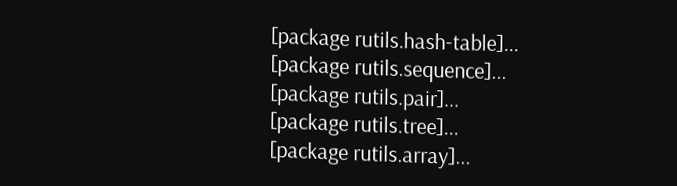[package rutils.hash-table]...
[package rutils.sequence]...
[package rutils.pair]...
[package rutils.tree]...
[package rutils.array]...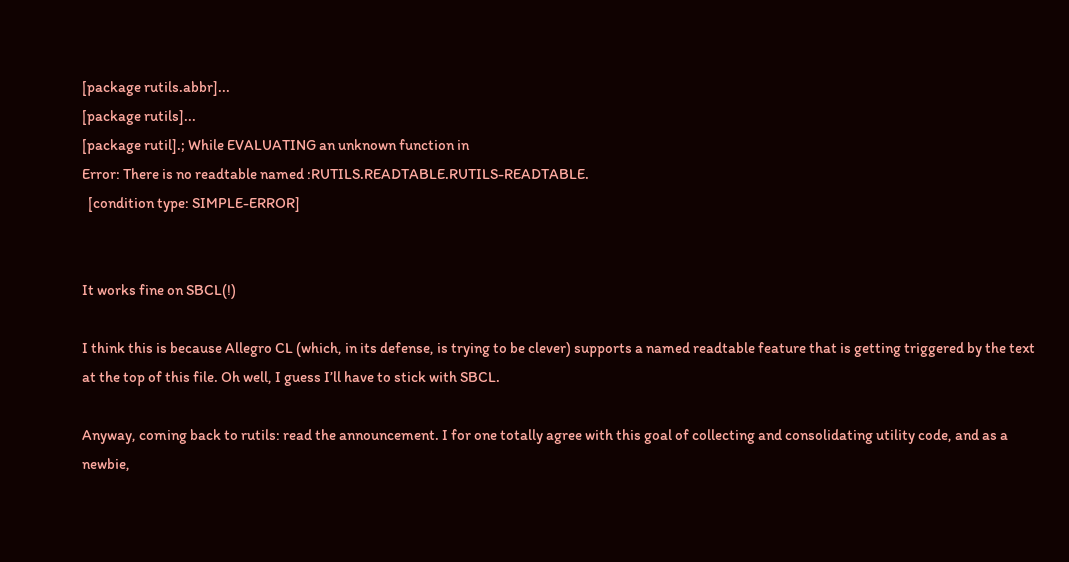[package rutils.abbr]...
[package rutils]...
[package rutil].; While EVALUATING an unknown function in
Error: There is no readtable named :RUTILS.READTABLE.RUTILS-READTABLE.
  [condition type: SIMPLE-ERROR]


It works fine on SBCL(!)

I think this is because Allegro CL (which, in its defense, is trying to be clever) supports a named readtable feature that is getting triggered by the text at the top of this file. Oh well, I guess I’ll have to stick with SBCL.

Anyway, coming back to rutils: read the announcement. I for one totally agree with this goal of collecting and consolidating utility code, and as a newbie,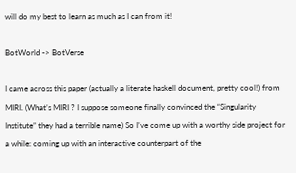will do my best to learn as much as I can from it!

BotWorld -> BotVerse

I came across this paper (actually a literate haskell document, pretty cool!) from MIRI. (What’s MIRI ? I suppose someone finally convinced the “Singularity Institute” they had a terrible name) So I’ve come up with a worthy side project for a while: coming up with an interactive counterpart of the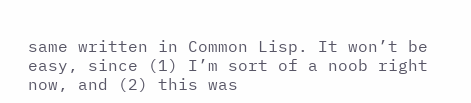same written in Common Lisp. It won’t be easy, since (1) I’m sort of a noob right now, and (2) this was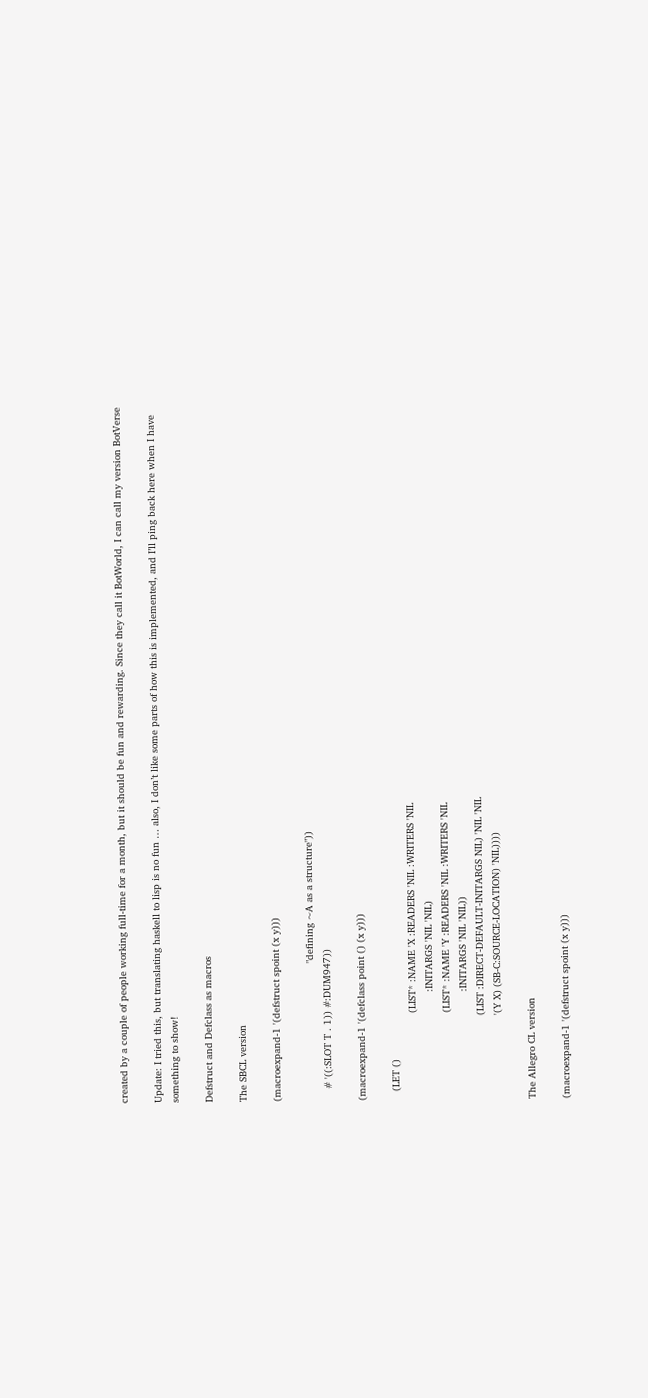created by a couple of people working full-time for a month, but it should be fun and rewarding. Since they call it BotWorld, I can call my version BotVerse

Update: I tried this, but translating haskell to lisp is no fun … also, I don’t like some parts of how this is implemented, and I’ll ping back here when I have something to show!

Defstruct and Defclass as macros

The SBCL version

(macroexpand-1 '(defstruct spoint (x y)))

                                              "defining ~A as a structure"))
    # '((:SLOT T . 1)) #:DUM947))

(macroexpand-1 '(defclass point () (x y)))

   (LET ()
                             (LIST* :NAME 'X :READERS 'NIL :WRITERS 'NIL
                                    :INITARGS 'NIL 'NIL)
                             (LIST* :NAME 'Y :READERS 'NIL :WRITERS 'NIL
                                    :INITARGS 'NIL 'NIL))
                            (LIST :DIRECT-DEFAULT-INITARGS NIL) 'NIL 'NIL
                            '(Y X) (SB-C:SOURCE-LOCATION) 'NIL))))

The Allegro CL version

(macroexpand-1 '(defstruct spoint (x y)))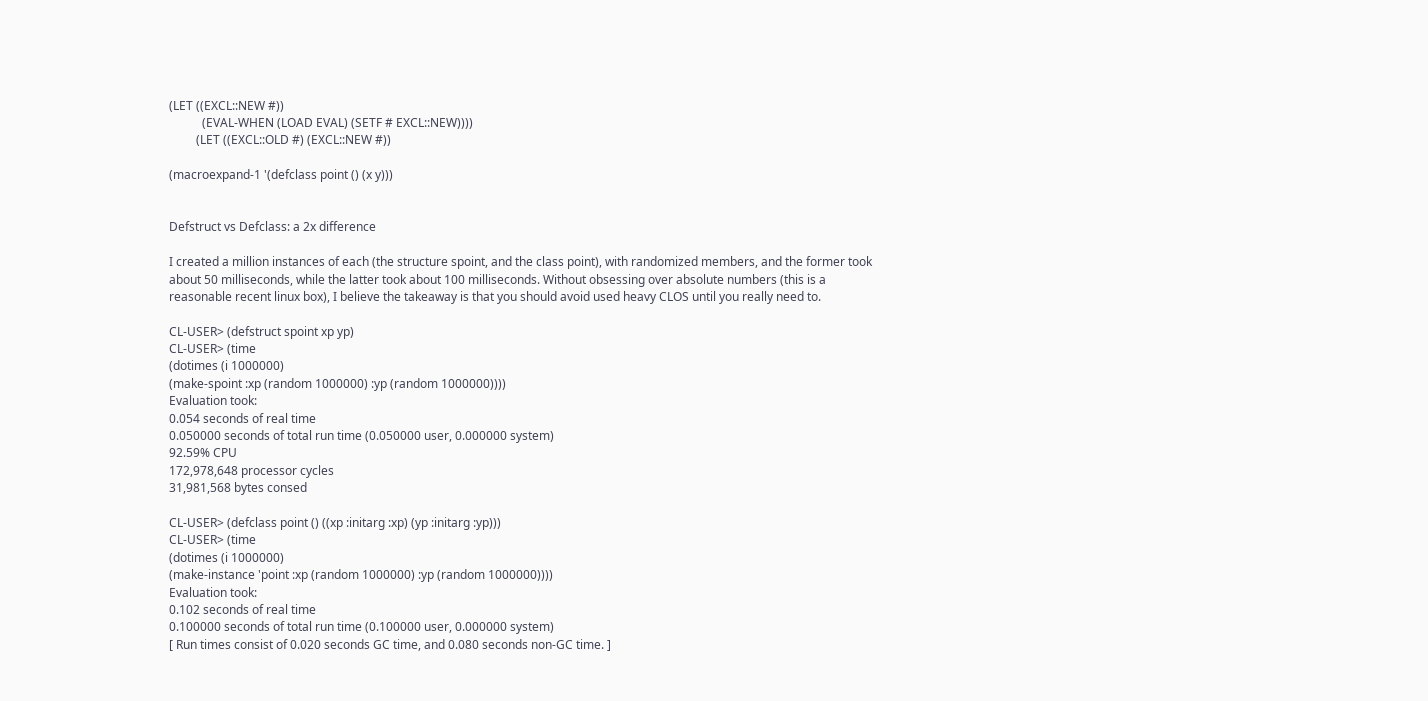(LET ((EXCL::NEW #))
           (EVAL-WHEN (LOAD EVAL) (SETF # EXCL::NEW))))
         (LET ((EXCL::OLD #) (EXCL::NEW #))

(macroexpand-1 '(defclass point () (x y)))


Defstruct vs Defclass: a 2x difference

I created a million instances of each (the structure spoint, and the class point), with randomized members, and the former took about 50 milliseconds, while the latter took about 100 milliseconds. Without obsessing over absolute numbers (this is a reasonable recent linux box), I believe the takeaway is that you should avoid used heavy CLOS until you really need to.

CL-USER> (defstruct spoint xp yp)
CL-USER> (time
(dotimes (i 1000000)
(make-spoint :xp (random 1000000) :yp (random 1000000))))
Evaluation took:
0.054 seconds of real time
0.050000 seconds of total run time (0.050000 user, 0.000000 system)
92.59% CPU
172,978,648 processor cycles
31,981,568 bytes consed

CL-USER> (defclass point () ((xp :initarg :xp) (yp :initarg :yp)))
CL-USER> (time
(dotimes (i 1000000)
(make-instance 'point :xp (random 1000000) :yp (random 1000000))))
Evaluation took:
0.102 seconds of real time
0.100000 seconds of total run time (0.100000 user, 0.000000 system)
[ Run times consist of 0.020 seconds GC time, and 0.080 seconds non-GC time. ]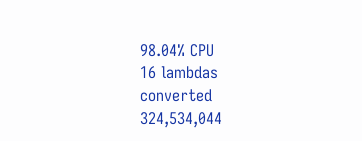98.04% CPU
16 lambdas converted
324,534,044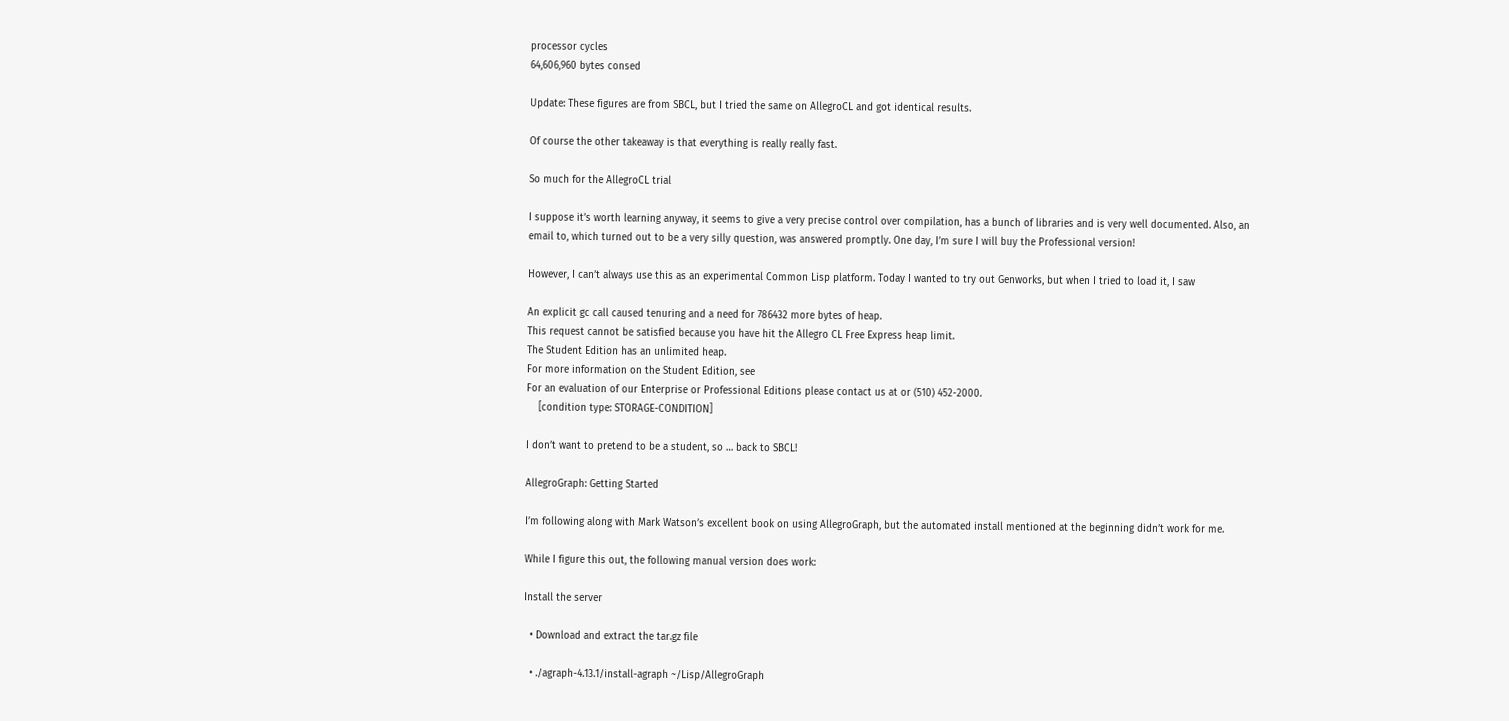processor cycles
64,606,960 bytes consed

Update: These figures are from SBCL, but I tried the same on AllegroCL and got identical results.

Of course the other takeaway is that everything is really really fast.

So much for the AllegroCL trial

I suppose it’s worth learning anyway, it seems to give a very precise control over compilation, has a bunch of libraries and is very well documented. Also, an email to, which turned out to be a very silly question, was answered promptly. One day, I’m sure I will buy the Professional version!

However, I can’t always use this as an experimental Common Lisp platform. Today I wanted to try out Genworks, but when I tried to load it, I saw

An explicit gc call caused tenuring and a need for 786432 more bytes of heap.
This request cannot be satisfied because you have hit the Allegro CL Free Express heap limit.
The Student Edition has an unlimited heap.
For more information on the Student Edition, see
For an evaluation of our Enterprise or Professional Editions please contact us at or (510) 452-2000.
    [condition type: STORAGE-CONDITION]

I don’t want to pretend to be a student, so … back to SBCL!

AllegroGraph: Getting Started

I’m following along with Mark Watson’s excellent book on using AllegroGraph, but the automated install mentioned at the beginning didn’t work for me.

While I figure this out, the following manual version does work:

Install the server

  • Download and extract the tar.gz file

  • ./agraph-4.13.1/install-agraph ~/Lisp/AllegroGraph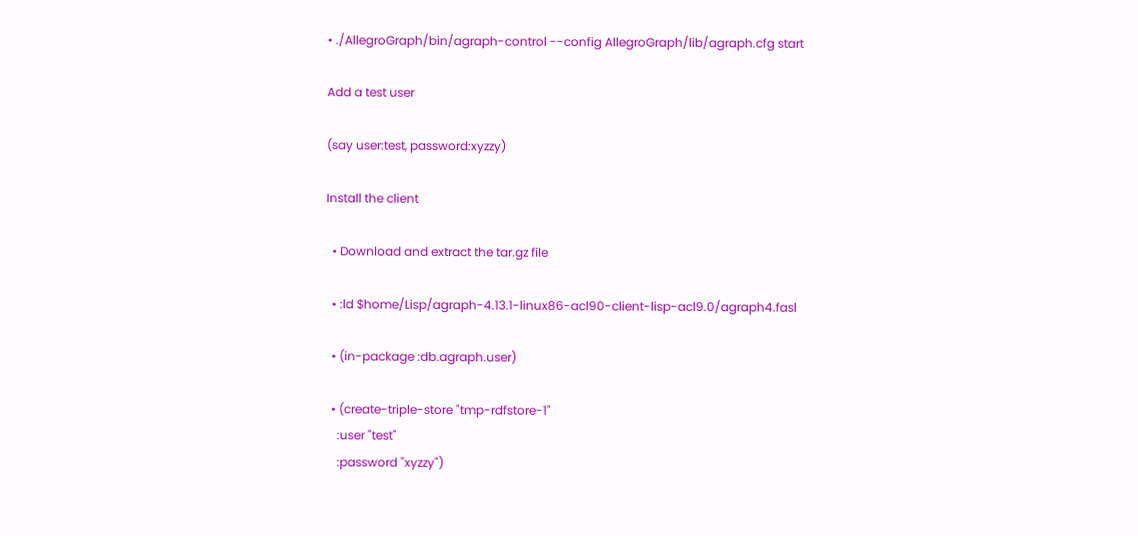• ./AllegroGraph/bin/agraph-control --config AllegroGraph/lib/agraph.cfg start

Add a test user

(say user:test, password:xyzzy)

Install the client

  • Download and extract the tar.gz file

  • :ld $home/Lisp/agraph-4.13.1-linux86-acl90-client-lisp-acl9.0/agraph4.fasl

  • (in-package :db.agraph.user)

  • (create-triple-store "tmp-rdfstore-1"
    :user "test"
    :password "xyzzy")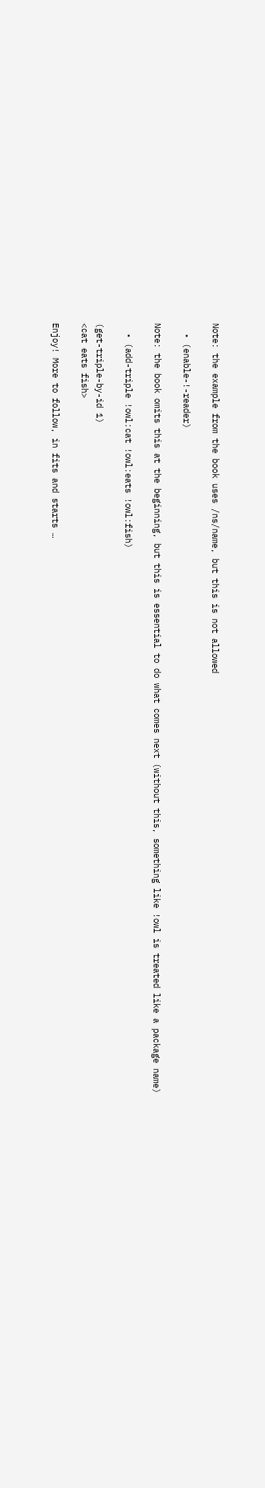Note: the example from the book uses /ns/name, but this is not allowed

  • (enable-!-reader)

Note: the book omits this at the beginning, but this is essential to do what comes next (without this, something like !owl is treated like a package name)

  • (add-triple !owl:cat !owl:eats !owl:fish)

(get-triple-by-id 1)
<cat eats fish>

Enjoy! More to follow, in fits and starts …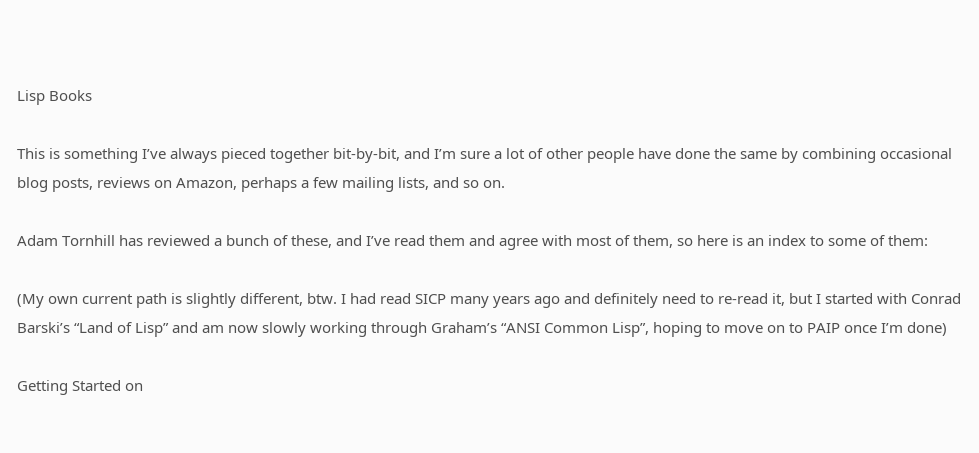Lisp Books

This is something I’ve always pieced together bit-by-bit, and I’m sure a lot of other people have done the same by combining occasional blog posts, reviews on Amazon, perhaps a few mailing lists, and so on.

Adam Tornhill has reviewed a bunch of these, and I’ve read them and agree with most of them, so here is an index to some of them:

(My own current path is slightly different, btw. I had read SICP many years ago and definitely need to re-read it, but I started with Conrad Barski’s “Land of Lisp” and am now slowly working through Graham’s “ANSI Common Lisp”, hoping to move on to PAIP once I’m done)

Getting Started on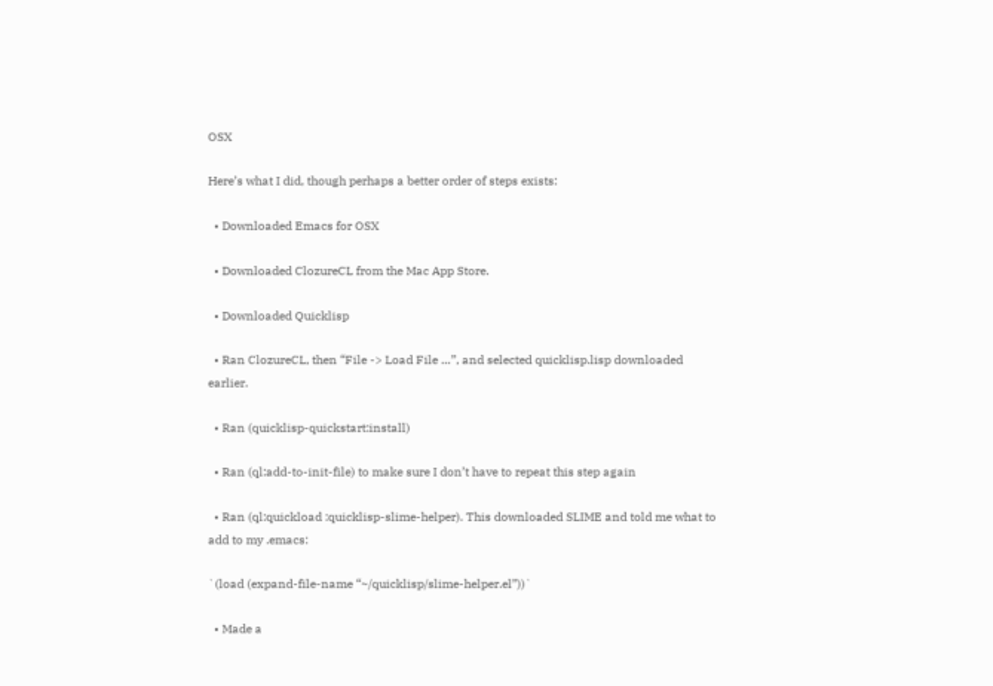OSX

Here’s what I did, though perhaps a better order of steps exists:

  • Downloaded Emacs for OSX

  • Downloaded ClozureCL from the Mac App Store.

  • Downloaded Quicklisp

  • Ran ClozureCL, then “File -> Load File …”, and selected quicklisp.lisp downloaded earlier.

  • Ran (quicklisp-quickstart:install)

  • Ran (ql:add-to-init-file) to make sure I don’t have to repeat this step again

  • Ran (ql:quickload :quicklisp-slime-helper). This downloaded SLIME and told me what to add to my .emacs:

`(load (expand-file-name “~/quicklisp/slime-helper.el”))`

  • Made a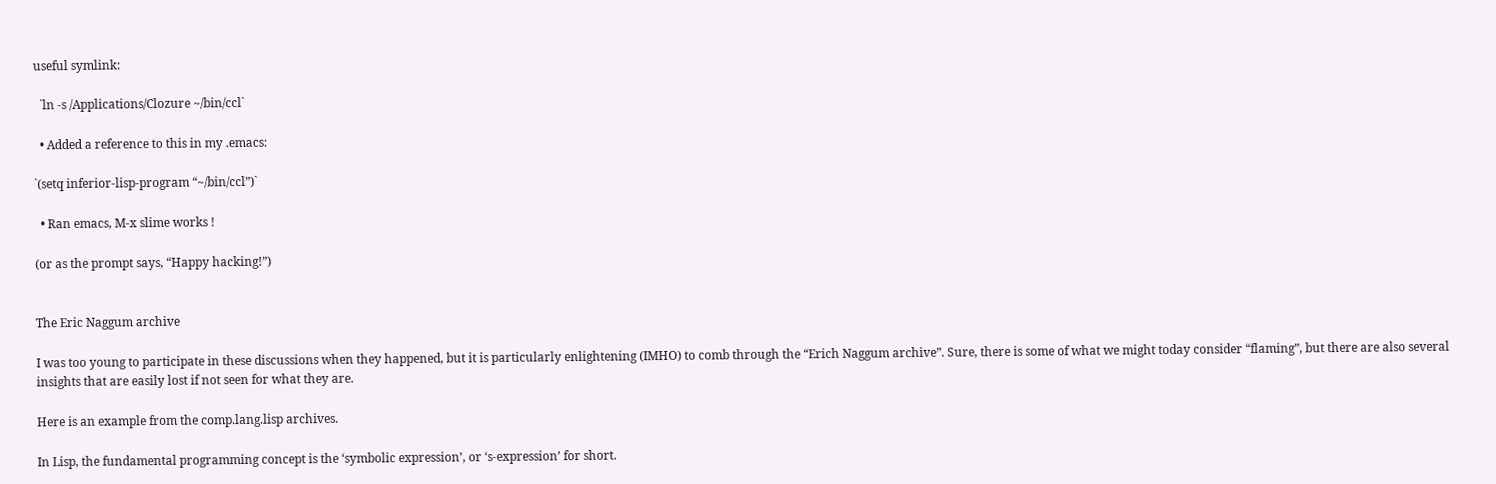useful symlink:

  `ln -s /Applications/Clozure ~/bin/ccl`

  • Added a reference to this in my .emacs:

`(setq inferior-lisp-program “~/bin/ccl”)`

  • Ran emacs, M-x slime works !

(or as the prompt says, “Happy hacking!”)


The Eric Naggum archive

I was too young to participate in these discussions when they happened, but it is particularly enlightening (IMHO) to comb through the “Erich Naggum archive”. Sure, there is some of what we might today consider “flaming”, but there are also several insights that are easily lost if not seen for what they are.

Here is an example from the comp.lang.lisp archives.

In Lisp, the fundamental programming concept is the ‘symbolic expression’, or ‘s-expression’ for short.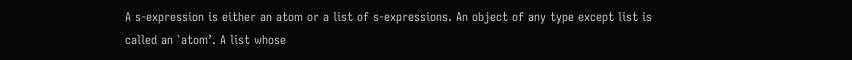A s-expression is either an atom or a list of s-expressions. An object of any type except list is called an `atom’. A list whose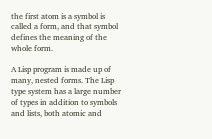the first atom is a symbol is called a form, and that symbol defines the meaning of the whole form.

A Lisp program is made up of many, nested forms. The Lisp type system has a large number of types in addition to symbols and lists, both atomic and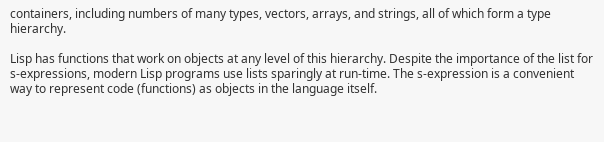containers, including numbers of many types, vectors, arrays, and strings, all of which form a type hierarchy.

Lisp has functions that work on objects at any level of this hierarchy. Despite the importance of the list for s-expressions, modern Lisp programs use lists sparingly at run-time. The s-expression is a convenient way to represent code (functions) as objects in the language itself.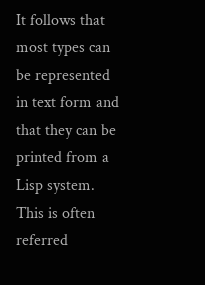It follows that most types can be represented in text form and that they can be printed from a Lisp system. This is often referred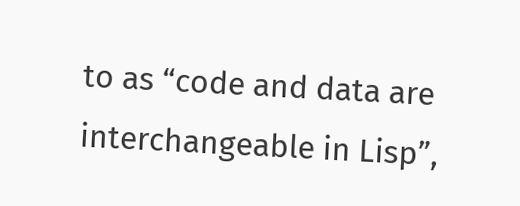to as “code and data are interchangeable in Lisp”,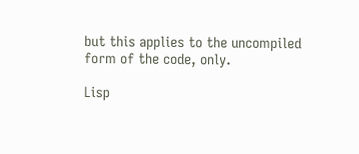but this applies to the uncompiled form of the code, only.

Lisp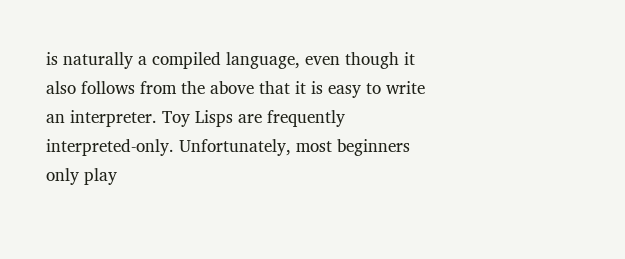is naturally a compiled language, even though it also follows from the above that it is easy to write an interpreter. Toy Lisps are frequently interpreted-only. Unfortunately, most beginners only play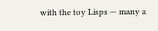with the toy Lisps — many a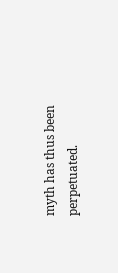myth has thus been perpetuated.